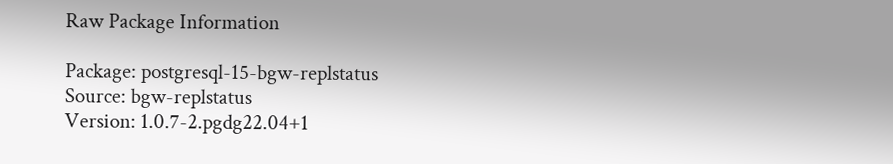Raw Package Information

Package: postgresql-15-bgw-replstatus
Source: bgw-replstatus
Version: 1.0.7-2.pgdg22.04+1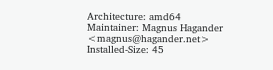Architecture: amd64
Maintainer: Magnus Hagander <magnus@hagander.net>
Installed-Size: 45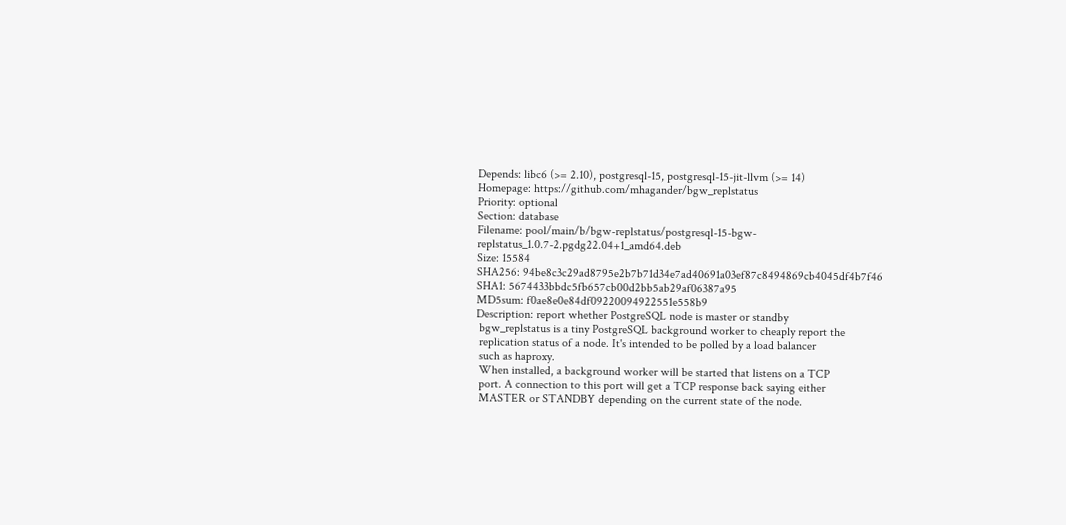Depends: libc6 (>= 2.10), postgresql-15, postgresql-15-jit-llvm (>= 14)
Homepage: https://github.com/mhagander/bgw_replstatus
Priority: optional
Section: database
Filename: pool/main/b/bgw-replstatus/postgresql-15-bgw-replstatus_1.0.7-2.pgdg22.04+1_amd64.deb
Size: 15584
SHA256: 94be8c3c29ad8795e2b7b71d34e7ad40691a03ef87c8494869cb4045df4b7f46
SHA1: 5674433bbdc5fb657cb00d2bb5ab29af06387a95
MD5sum: f0ae8e0e84df09220094922551e558b9
Description: report whether PostgreSQL node is master or standby
 bgw_replstatus is a tiny PostgreSQL background worker to cheaply report the
 replication status of a node. It's intended to be polled by a load balancer
 such as haproxy.
 When installed, a background worker will be started that listens on a TCP
 port. A connection to this port will get a TCP response back saying either
 MASTER or STANDBY depending on the current state of the node.